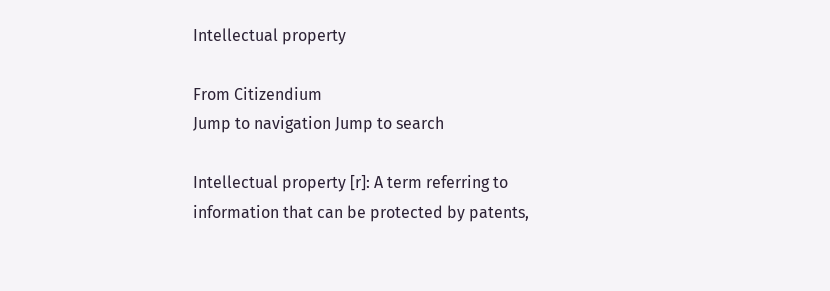Intellectual property

From Citizendium
Jump to navigation Jump to search

Intellectual property [r]: A term referring to information that can be protected by patents,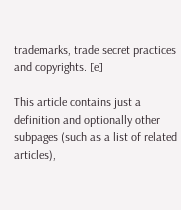trademarks, trade secret practices and copyrights. [e]

This article contains just a definition and optionally other subpages (such as a list of related articles),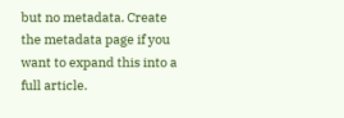but no metadata. Create the metadata page if you want to expand this into a full article.